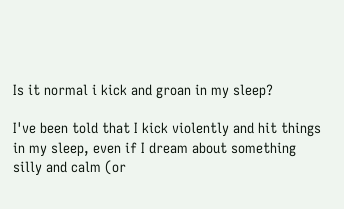Is it normal i kick and groan in my sleep?

I've been told that I kick violently and hit things in my sleep, even if I dream about something silly and calm (or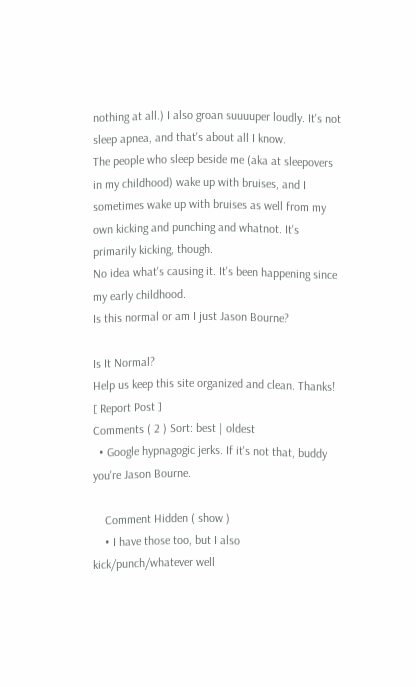nothing at all.) I also groan suuuuper loudly. It's not sleep apnea, and that's about all I know.
The people who sleep beside me (aka at sleepovers in my childhood) wake up with bruises, and I sometimes wake up with bruises as well from my own kicking and punching and whatnot. It's primarily kicking, though.
No idea what's causing it. It's been happening since my early childhood.
Is this normal or am I just Jason Bourne?

Is It Normal?
Help us keep this site organized and clean. Thanks!
[ Report Post ]
Comments ( 2 ) Sort: best | oldest
  • Google hypnagogic jerks. If it's not that, buddy you're Jason Bourne.

    Comment Hidden ( show )
    • I have those too, but I also kick/punch/whatever well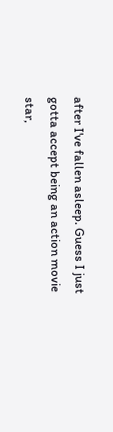after I've fallen asleep. Guess I just gotta accept being an action movie star,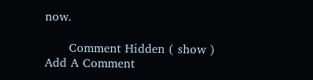now.

      Comment Hidden ( show )
Add A Comment